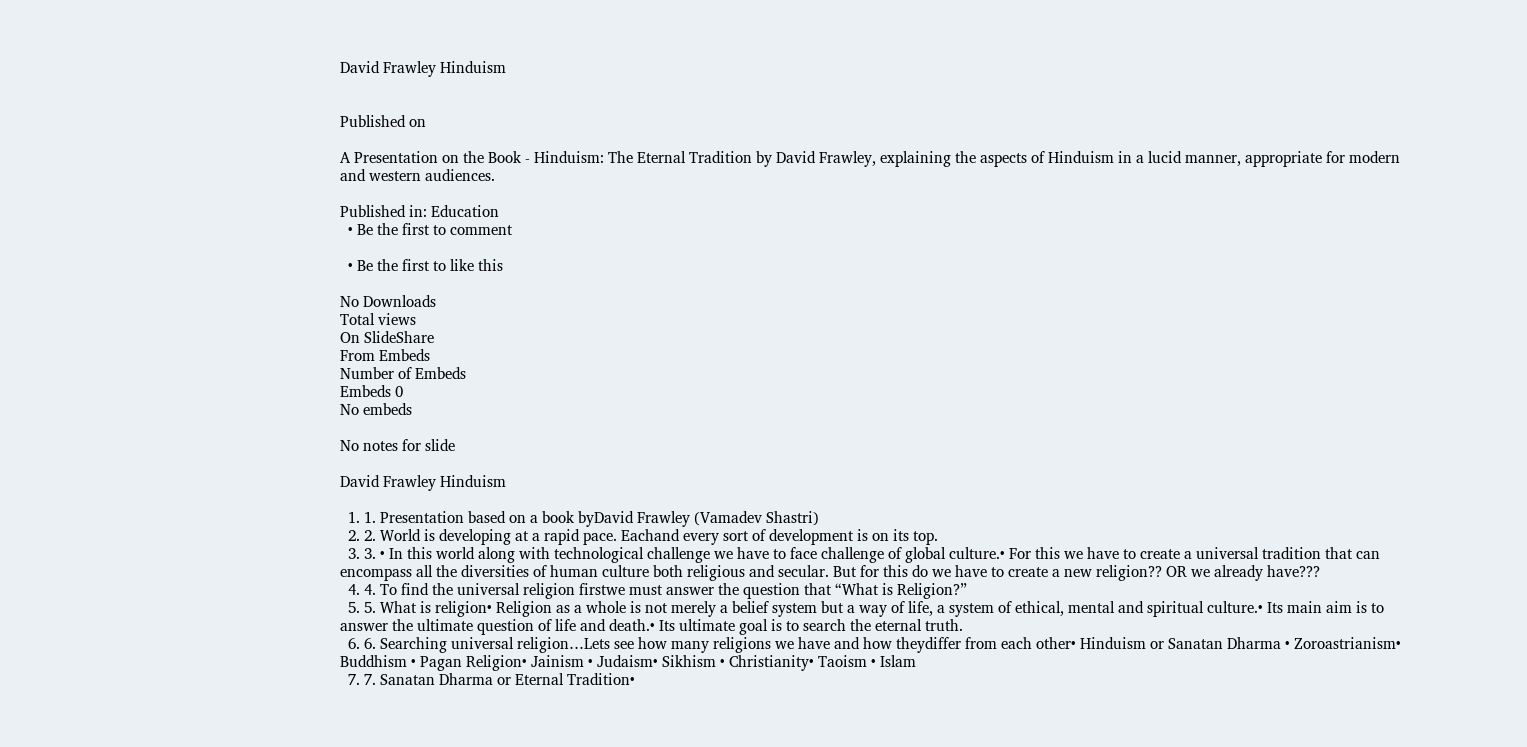David Frawley Hinduism


Published on

A Presentation on the Book - Hinduism: The Eternal Tradition by David Frawley, explaining the aspects of Hinduism in a lucid manner, appropriate for modern and western audiences.

Published in: Education
  • Be the first to comment

  • Be the first to like this

No Downloads
Total views
On SlideShare
From Embeds
Number of Embeds
Embeds 0
No embeds

No notes for slide

David Frawley Hinduism

  1. 1. Presentation based on a book byDavid Frawley (Vamadev Shastri)
  2. 2. World is developing at a rapid pace. Eachand every sort of development is on its top.
  3. 3. • In this world along with technological challenge we have to face challenge of global culture.• For this we have to create a universal tradition that can encompass all the diversities of human culture both religious and secular. But for this do we have to create a new religion?? OR we already have???
  4. 4. To find the universal religion firstwe must answer the question that “What is Religion?”
  5. 5. What is religion• Religion as a whole is not merely a belief system but a way of life, a system of ethical, mental and spiritual culture.• Its main aim is to answer the ultimate question of life and death.• Its ultimate goal is to search the eternal truth.
  6. 6. Searching universal religion…Lets see how many religions we have and how theydiffer from each other• Hinduism or Sanatan Dharma • Zoroastrianism• Buddhism • Pagan Religion• Jainism • Judaism• Sikhism • Christianity• Taoism • Islam
  7. 7. Sanatan Dharma or Eternal Tradition•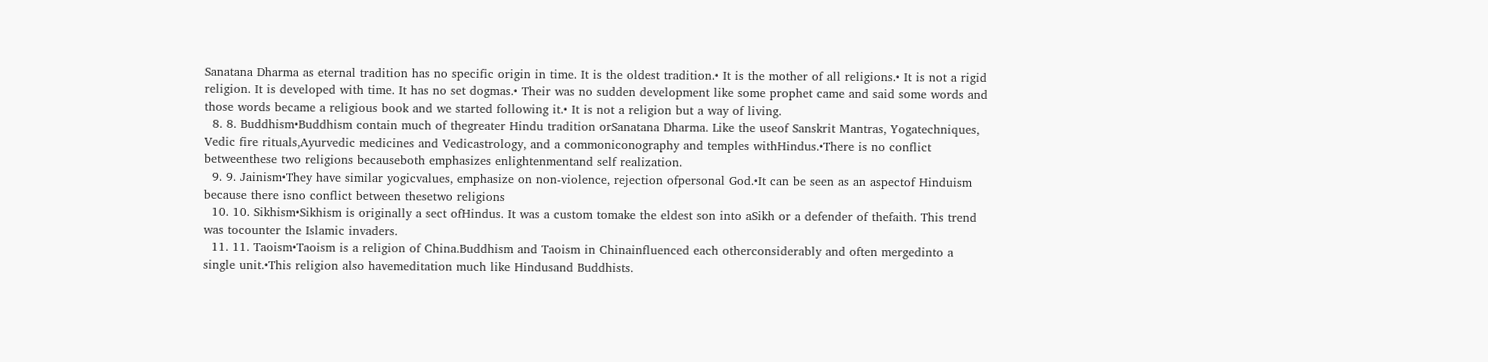Sanatana Dharma as eternal tradition has no specific origin in time. It is the oldest tradition.• It is the mother of all religions.• It is not a rigid religion. It is developed with time. It has no set dogmas.• Their was no sudden development like some prophet came and said some words and those words became a religious book and we started following it.• It is not a religion but a way of living.
  8. 8. Buddhism•Buddhism contain much of thegreater Hindu tradition orSanatana Dharma. Like the useof Sanskrit Mantras, Yogatechniques, Vedic fire rituals,Ayurvedic medicines and Vedicastrology, and a commoniconography and temples withHindus.•There is no conflict betweenthese two religions becauseboth emphasizes enlightenmentand self realization.
  9. 9. Jainism•They have similar yogicvalues, emphasize on non-violence, rejection ofpersonal God.•It can be seen as an aspectof Hinduism because there isno conflict between thesetwo religions
  10. 10. Sikhism•Sikhism is originally a sect ofHindus. It was a custom tomake the eldest son into aSikh or a defender of thefaith. This trend was tocounter the Islamic invaders.
  11. 11. Taoism•Taoism is a religion of China.Buddhism and Taoism in Chinainfluenced each otherconsiderably and often mergedinto a single unit.•This religion also havemeditation much like Hindusand Buddhists.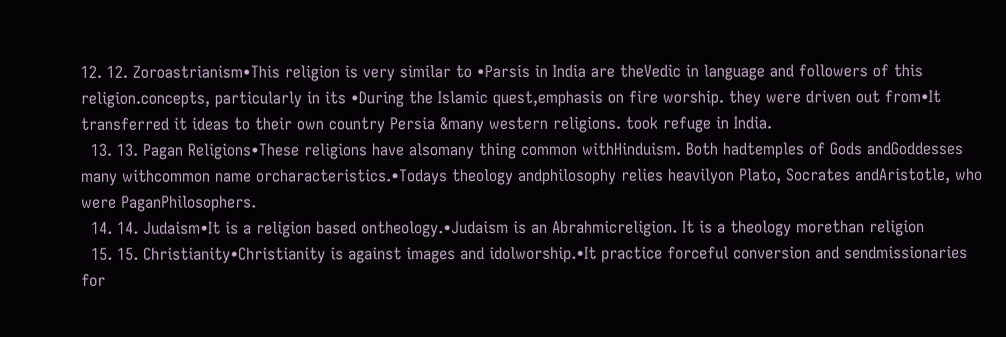12. 12. Zoroastrianism•This religion is very similar to •Parsis in India are theVedic in language and followers of this religion.concepts, particularly in its •During the Islamic quest,emphasis on fire worship. they were driven out from•It transferred it ideas to their own country Persia &many western religions. took refuge in India.
  13. 13. Pagan Religions•These religions have alsomany thing common withHinduism. Both hadtemples of Gods andGoddesses many withcommon name orcharacteristics.•Todays theology andphilosophy relies heavilyon Plato, Socrates andAristotle, who were PaganPhilosophers.
  14. 14. Judaism•It is a religion based ontheology.•Judaism is an Abrahmicreligion. It is a theology morethan religion
  15. 15. Christianity•Christianity is against images and idolworship.•It practice forceful conversion and sendmissionaries for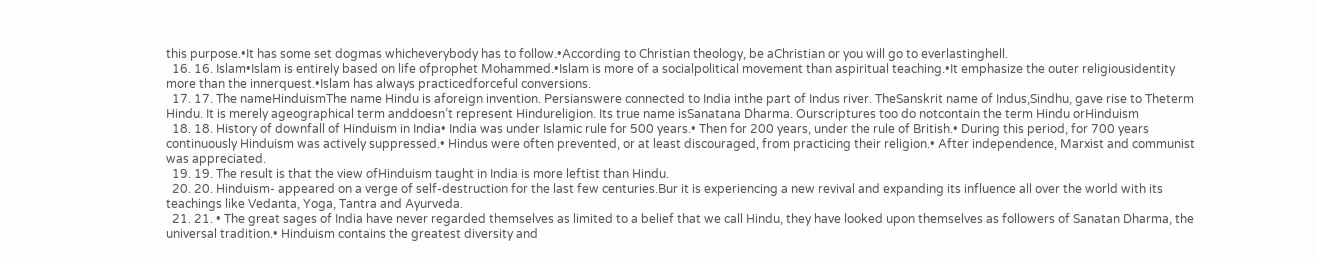this purpose.•It has some set dogmas whicheverybody has to follow.•According to Christian theology, be aChristian or you will go to everlastinghell.
  16. 16. Islam•Islam is entirely based on life ofprophet Mohammed.•Islam is more of a socialpolitical movement than aspiritual teaching.•It emphasize the outer religiousidentity more than the innerquest.•Islam has always practicedforceful conversions.
  17. 17. The nameHinduismThe name Hindu is aforeign invention. Persianswere connected to India inthe part of Indus river. TheSanskrit name of Indus,Sindhu, gave rise to Theterm Hindu. It is merely ageographical term anddoesn’t represent Hindureligion. Its true name isSanatana Dharma. Ourscriptures too do notcontain the term Hindu orHinduism
  18. 18. History of downfall of Hinduism in India• India was under Islamic rule for 500 years.• Then for 200 years, under the rule of British.• During this period, for 700 years continuously Hinduism was actively suppressed.• Hindus were often prevented, or at least discouraged, from practicing their religion.• After independence, Marxist and communist was appreciated.
  19. 19. The result is that the view ofHinduism taught in India is more leftist than Hindu.
  20. 20. Hinduism- appeared on a verge of self-destruction for the last few centuries.Bur it is experiencing a new revival and expanding its influence all over the world with its teachings like Vedanta, Yoga, Tantra and Ayurveda.
  21. 21. • The great sages of India have never regarded themselves as limited to a belief that we call Hindu, they have looked upon themselves as followers of Sanatan Dharma, the universal tradition.• Hinduism contains the greatest diversity and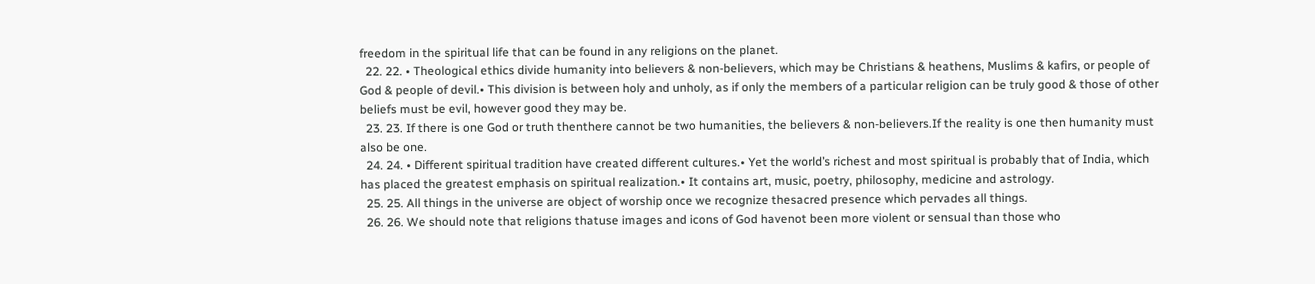freedom in the spiritual life that can be found in any religions on the planet.
  22. 22. • Theological ethics divide humanity into believers & non-believers, which may be Christians & heathens, Muslims & kafirs, or people of God & people of devil.• This division is between holy and unholy, as if only the members of a particular religion can be truly good & those of other beliefs must be evil, however good they may be.
  23. 23. If there is one God or truth thenthere cannot be two humanities, the believers & non-believers.If the reality is one then humanity must also be one.
  24. 24. • Different spiritual tradition have created different cultures.• Yet the world’s richest and most spiritual is probably that of India, which has placed the greatest emphasis on spiritual realization.• It contains art, music, poetry, philosophy, medicine and astrology.
  25. 25. All things in the universe are object of worship once we recognize thesacred presence which pervades all things.
  26. 26. We should note that religions thatuse images and icons of God havenot been more violent or sensual than those who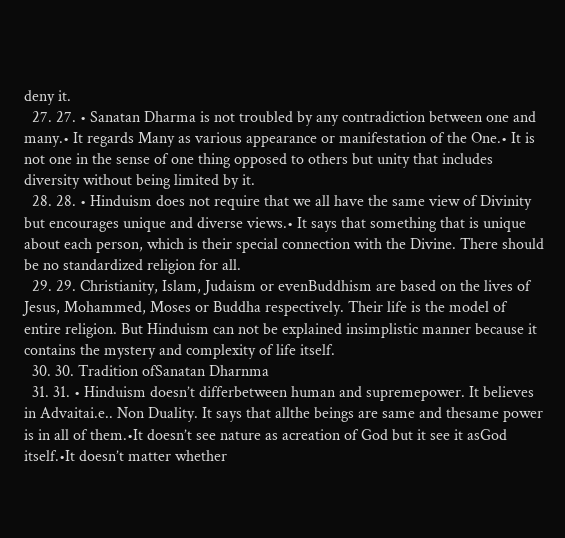deny it.
  27. 27. • Sanatan Dharma is not troubled by any contradiction between one and many.• It regards Many as various appearance or manifestation of the One.• It is not one in the sense of one thing opposed to others but unity that includes diversity without being limited by it.
  28. 28. • Hinduism does not require that we all have the same view of Divinity but encourages unique and diverse views.• It says that something that is unique about each person, which is their special connection with the Divine. There should be no standardized religion for all.
  29. 29. Christianity, Islam, Judaism or evenBuddhism are based on the lives of Jesus, Mohammed, Moses or Buddha respectively. Their life is the model of entire religion. But Hinduism can not be explained insimplistic manner because it contains the mystery and complexity of life itself.
  30. 30. Tradition ofSanatan Dharnma
  31. 31. • Hinduism doesn’t differbetween human and supremepower. It believes in Advaitai.e.. Non Duality. It says that allthe beings are same and thesame power is in all of them.•It doesn’t see nature as acreation of God but it see it asGod itself.•It doesn’t matter whether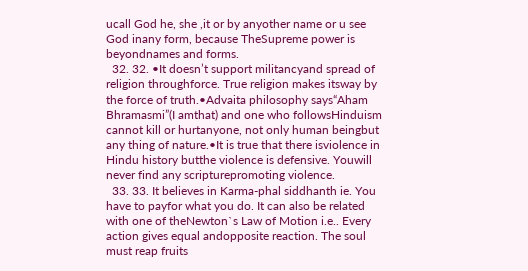ucall God he, she ,it or by anyother name or u see God inany form, because TheSupreme power is beyondnames and forms.
  32. 32. •It doesn’t support militancyand spread of religion throughforce. True religion makes itsway by the force of truth.•Advaita philosophy says“Aham Bhramasmi”(I amthat) and one who followsHinduism cannot kill or hurtanyone, not only human beingbut any thing of nature.•It is true that there isviolence in Hindu history butthe violence is defensive. Youwill never find any scripturepromoting violence.
  33. 33. It believes in Karma-phal siddhanth ie. You have to payfor what you do. It can also be related with one of theNewton`s Law of Motion i.e.. Every action gives equal andopposite reaction. The soul must reap fruits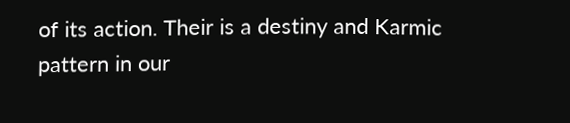of its action. Their is a destiny and Karmic pattern in our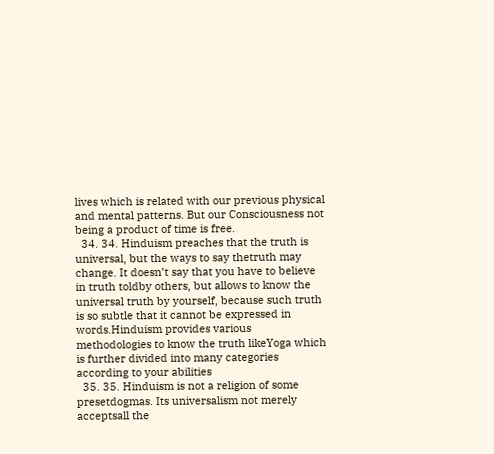lives which is related with our previous physical and mental patterns. But our Consciousness not being a product of time is free.
  34. 34. Hinduism preaches that the truth is universal, but the ways to say thetruth may change. It doesn’t say that you have to believe in truth toldby others, but allows to know the universal truth by yourself, because such truth is so subtle that it cannot be expressed in words.Hinduism provides various methodologies to know the truth likeYoga which is further divided into many categories according to your abilities
  35. 35. Hinduism is not a religion of some presetdogmas. Its universalism not merely acceptsall the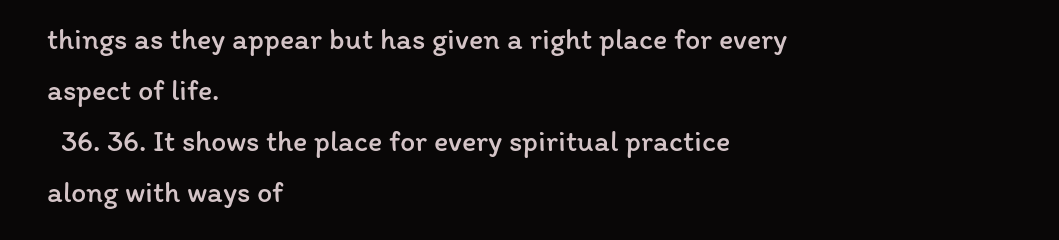things as they appear but has given a right place for every aspect of life.
  36. 36. It shows the place for every spiritual practice along with ways of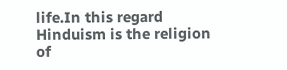life.In this regard Hinduism is the religion of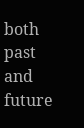both past and future